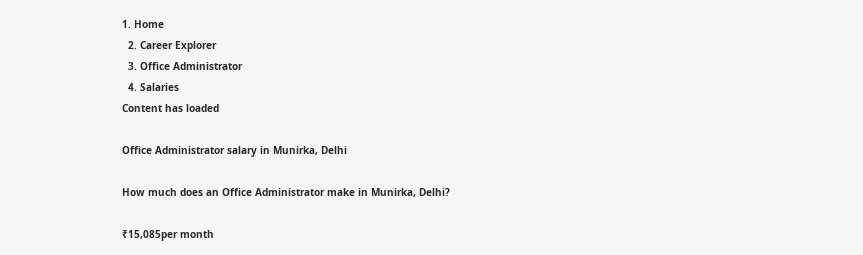1. Home
  2. Career Explorer
  3. Office Administrator
  4. Salaries
Content has loaded

Office Administrator salary in Munirka, Delhi

How much does an Office Administrator make in Munirka, Delhi?

₹15,085per month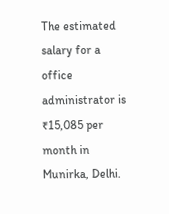The estimated salary for a office administrator is ₹15,085 per month in Munirka, Delhi.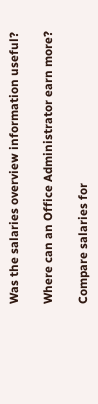Was the salaries overview information useful?

Where can an Office Administrator earn more?

Compare salaries for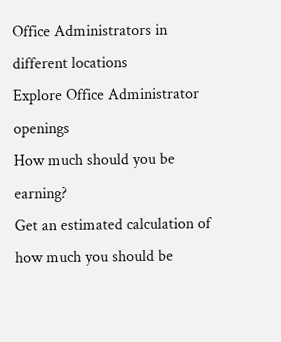Office Administrators in different locations
Explore Office Administrator openings
How much should you be earning?
Get an estimated calculation of how much you should be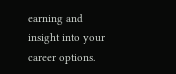earning and insight into your career options.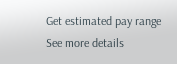Get estimated pay range
See more details